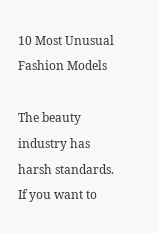10 Most Unusual Fashion Models

The beauty industry has harsh standards. If you want to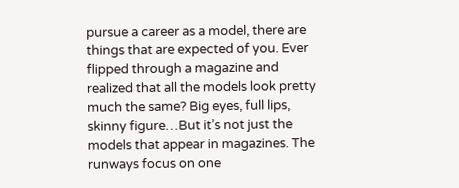pursue a career as a model, there are things that are expected of you. Ever flipped through a magazine and realized that all the models look pretty much the same? Big eyes, full lips, skinny figure…But it’s not just the models that appear in magazines. The runways focus on one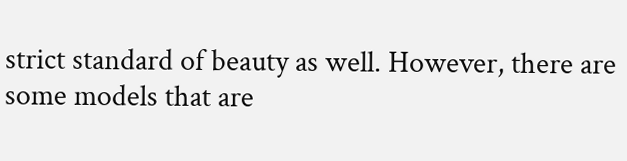strict standard of beauty as well. However, there are some models that are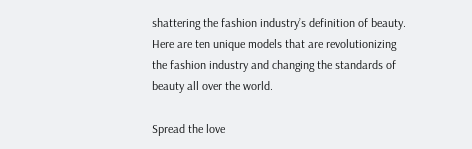shattering the fashion industry’s definition of beauty. Here are ten unique models that are revolutionizing the fashion industry and changing the standards of beauty all over the world.

Spread the love